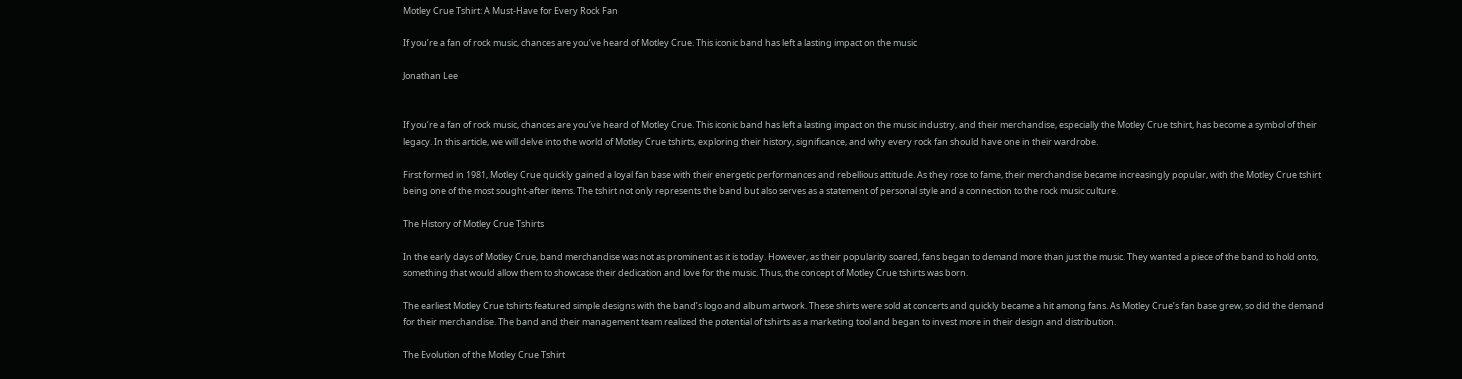Motley Crue Tshirt: A Must-Have for Every Rock Fan

If you’re a fan of rock music, chances are you’ve heard of Motley Crue. This iconic band has left a lasting impact on the music

Jonathan Lee


If you’re a fan of rock music, chances are you’ve heard of Motley Crue. This iconic band has left a lasting impact on the music industry, and their merchandise, especially the Motley Crue tshirt, has become a symbol of their legacy. In this article, we will delve into the world of Motley Crue tshirts, exploring their history, significance, and why every rock fan should have one in their wardrobe.

First formed in 1981, Motley Crue quickly gained a loyal fan base with their energetic performances and rebellious attitude. As they rose to fame, their merchandise became increasingly popular, with the Motley Crue tshirt being one of the most sought-after items. The tshirt not only represents the band but also serves as a statement of personal style and a connection to the rock music culture.

The History of Motley Crue Tshirts

In the early days of Motley Crue, band merchandise was not as prominent as it is today. However, as their popularity soared, fans began to demand more than just the music. They wanted a piece of the band to hold onto, something that would allow them to showcase their dedication and love for the music. Thus, the concept of Motley Crue tshirts was born.

The earliest Motley Crue tshirts featured simple designs with the band’s logo and album artwork. These shirts were sold at concerts and quickly became a hit among fans. As Motley Crue’s fan base grew, so did the demand for their merchandise. The band and their management team realized the potential of tshirts as a marketing tool and began to invest more in their design and distribution.

The Evolution of the Motley Crue Tshirt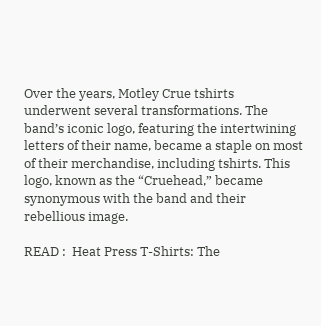Over the years, Motley Crue tshirts underwent several transformations. The band’s iconic logo, featuring the intertwining letters of their name, became a staple on most of their merchandise, including tshirts. This logo, known as the “Cruehead,” became synonymous with the band and their rebellious image.

READ :  Heat Press T-Shirts: The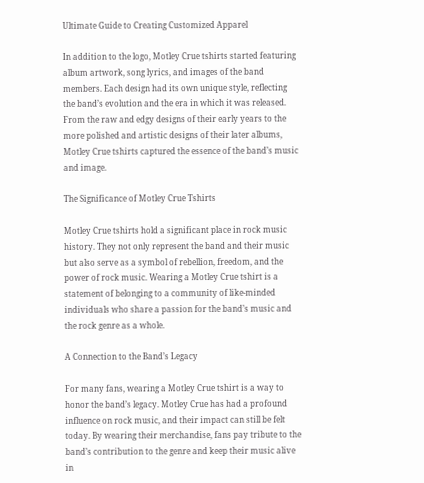Ultimate Guide to Creating Customized Apparel

In addition to the logo, Motley Crue tshirts started featuring album artwork, song lyrics, and images of the band members. Each design had its own unique style, reflecting the band’s evolution and the era in which it was released. From the raw and edgy designs of their early years to the more polished and artistic designs of their later albums, Motley Crue tshirts captured the essence of the band’s music and image.

The Significance of Motley Crue Tshirts

Motley Crue tshirts hold a significant place in rock music history. They not only represent the band and their music but also serve as a symbol of rebellion, freedom, and the power of rock music. Wearing a Motley Crue tshirt is a statement of belonging to a community of like-minded individuals who share a passion for the band’s music and the rock genre as a whole.

A Connection to the Band’s Legacy

For many fans, wearing a Motley Crue tshirt is a way to honor the band’s legacy. Motley Crue has had a profound influence on rock music, and their impact can still be felt today. By wearing their merchandise, fans pay tribute to the band’s contribution to the genre and keep their music alive in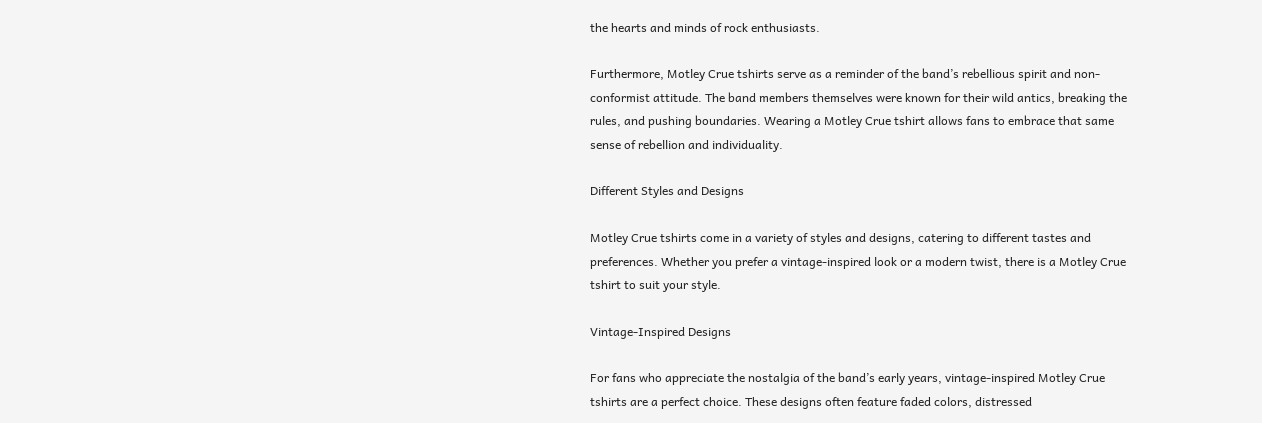the hearts and minds of rock enthusiasts.

Furthermore, Motley Crue tshirts serve as a reminder of the band’s rebellious spirit and non-conformist attitude. The band members themselves were known for their wild antics, breaking the rules, and pushing boundaries. Wearing a Motley Crue tshirt allows fans to embrace that same sense of rebellion and individuality.

Different Styles and Designs

Motley Crue tshirts come in a variety of styles and designs, catering to different tastes and preferences. Whether you prefer a vintage-inspired look or a modern twist, there is a Motley Crue tshirt to suit your style.

Vintage-Inspired Designs

For fans who appreciate the nostalgia of the band’s early years, vintage-inspired Motley Crue tshirts are a perfect choice. These designs often feature faded colors, distressed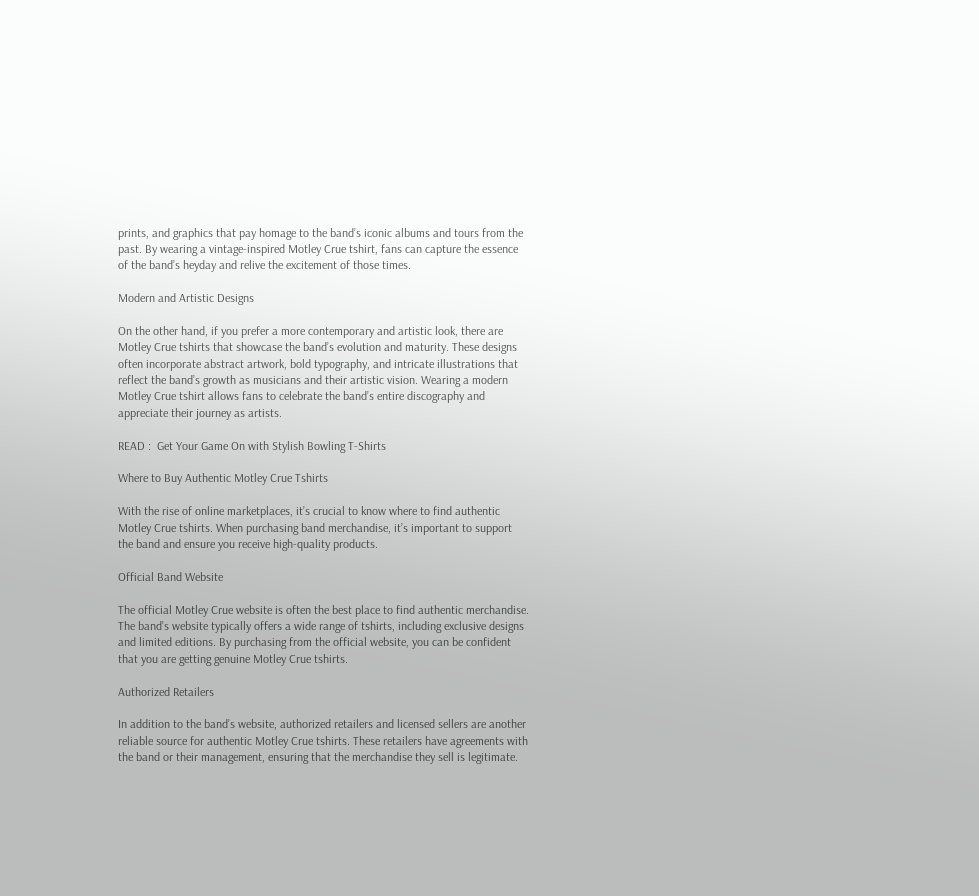prints, and graphics that pay homage to the band’s iconic albums and tours from the past. By wearing a vintage-inspired Motley Crue tshirt, fans can capture the essence of the band’s heyday and relive the excitement of those times.

Modern and Artistic Designs

On the other hand, if you prefer a more contemporary and artistic look, there are Motley Crue tshirts that showcase the band’s evolution and maturity. These designs often incorporate abstract artwork, bold typography, and intricate illustrations that reflect the band’s growth as musicians and their artistic vision. Wearing a modern Motley Crue tshirt allows fans to celebrate the band’s entire discography and appreciate their journey as artists.

READ :  Get Your Game On with Stylish Bowling T-Shirts

Where to Buy Authentic Motley Crue Tshirts

With the rise of online marketplaces, it’s crucial to know where to find authentic Motley Crue tshirts. When purchasing band merchandise, it’s important to support the band and ensure you receive high-quality products.

Official Band Website

The official Motley Crue website is often the best place to find authentic merchandise. The band’s website typically offers a wide range of tshirts, including exclusive designs and limited editions. By purchasing from the official website, you can be confident that you are getting genuine Motley Crue tshirts.

Authorized Retailers

In addition to the band’s website, authorized retailers and licensed sellers are another reliable source for authentic Motley Crue tshirts. These retailers have agreements with the band or their management, ensuring that the merchandise they sell is legitimate.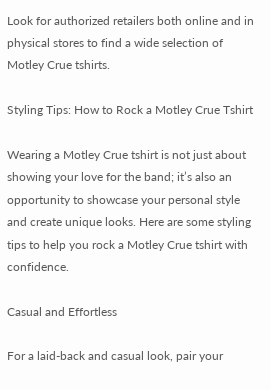Look for authorized retailers both online and in physical stores to find a wide selection of Motley Crue tshirts.

Styling Tips: How to Rock a Motley Crue Tshirt

Wearing a Motley Crue tshirt is not just about showing your love for the band; it’s also an opportunity to showcase your personal style and create unique looks. Here are some styling tips to help you rock a Motley Crue tshirt with confidence.

Casual and Effortless

For a laid-back and casual look, pair your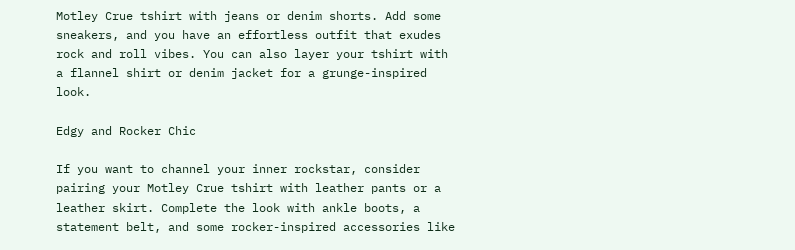Motley Crue tshirt with jeans or denim shorts. Add some sneakers, and you have an effortless outfit that exudes rock and roll vibes. You can also layer your tshirt with a flannel shirt or denim jacket for a grunge-inspired look.

Edgy and Rocker Chic

If you want to channel your inner rockstar, consider pairing your Motley Crue tshirt with leather pants or a leather skirt. Complete the look with ankle boots, a statement belt, and some rocker-inspired accessories like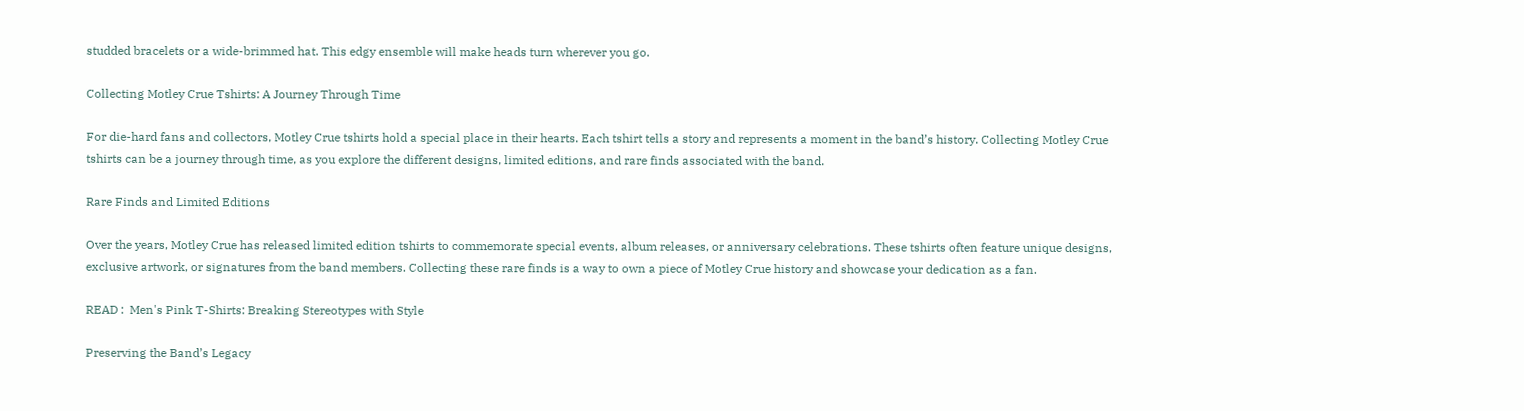studded bracelets or a wide-brimmed hat. This edgy ensemble will make heads turn wherever you go.

Collecting Motley Crue Tshirts: A Journey Through Time

For die-hard fans and collectors, Motley Crue tshirts hold a special place in their hearts. Each tshirt tells a story and represents a moment in the band’s history. Collecting Motley Crue tshirts can be a journey through time, as you explore the different designs, limited editions, and rare finds associated with the band.

Rare Finds and Limited Editions

Over the years, Motley Crue has released limited edition tshirts to commemorate special events, album releases, or anniversary celebrations. These tshirts often feature unique designs, exclusive artwork, or signatures from the band members. Collecting these rare finds is a way to own a piece of Motley Crue history and showcase your dedication as a fan.

READ :  Men's Pink T-Shirts: Breaking Stereotypes with Style

Preserving the Band’s Legacy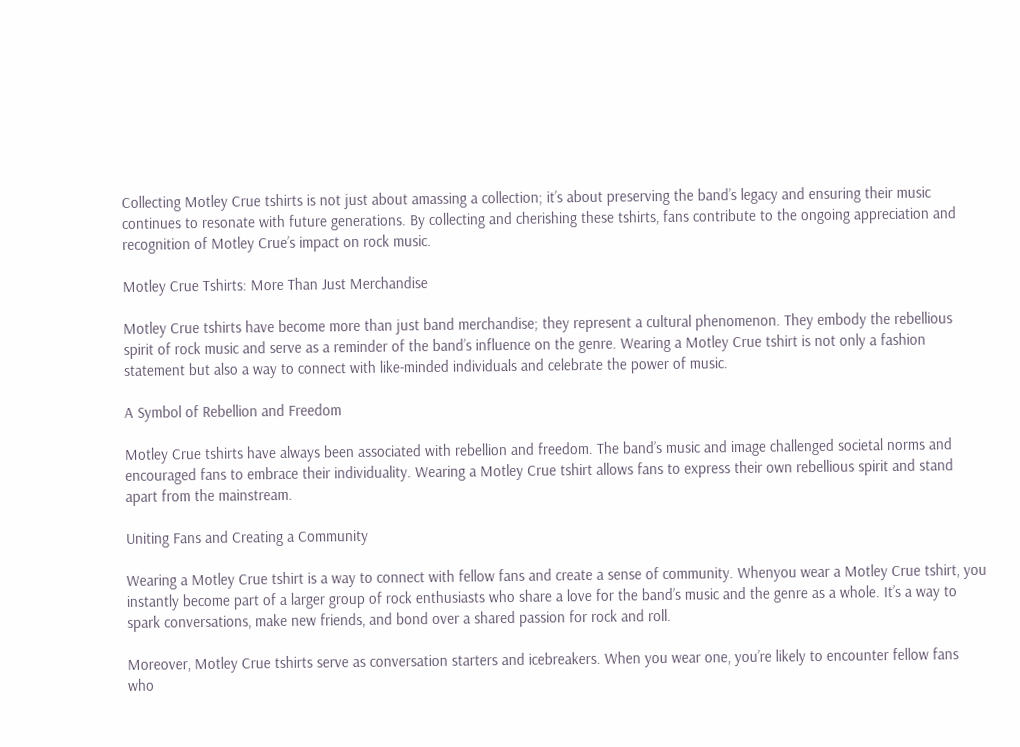Collecting Motley Crue tshirts is not just about amassing a collection; it’s about preserving the band’s legacy and ensuring their music continues to resonate with future generations. By collecting and cherishing these tshirts, fans contribute to the ongoing appreciation and recognition of Motley Crue’s impact on rock music.

Motley Crue Tshirts: More Than Just Merchandise

Motley Crue tshirts have become more than just band merchandise; they represent a cultural phenomenon. They embody the rebellious spirit of rock music and serve as a reminder of the band’s influence on the genre. Wearing a Motley Crue tshirt is not only a fashion statement but also a way to connect with like-minded individuals and celebrate the power of music.

A Symbol of Rebellion and Freedom

Motley Crue tshirts have always been associated with rebellion and freedom. The band’s music and image challenged societal norms and encouraged fans to embrace their individuality. Wearing a Motley Crue tshirt allows fans to express their own rebellious spirit and stand apart from the mainstream.

Uniting Fans and Creating a Community

Wearing a Motley Crue tshirt is a way to connect with fellow fans and create a sense of community. Whenyou wear a Motley Crue tshirt, you instantly become part of a larger group of rock enthusiasts who share a love for the band’s music and the genre as a whole. It’s a way to spark conversations, make new friends, and bond over a shared passion for rock and roll.

Moreover, Motley Crue tshirts serve as conversation starters and icebreakers. When you wear one, you’re likely to encounter fellow fans who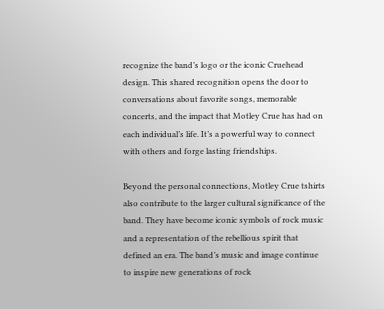recognize the band’s logo or the iconic Cruehead design. This shared recognition opens the door to conversations about favorite songs, memorable concerts, and the impact that Motley Crue has had on each individual’s life. It’s a powerful way to connect with others and forge lasting friendships.

Beyond the personal connections, Motley Crue tshirts also contribute to the larger cultural significance of the band. They have become iconic symbols of rock music and a representation of the rebellious spirit that defined an era. The band’s music and image continue to inspire new generations of rock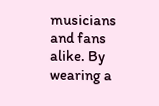musicians and fans alike. By wearing a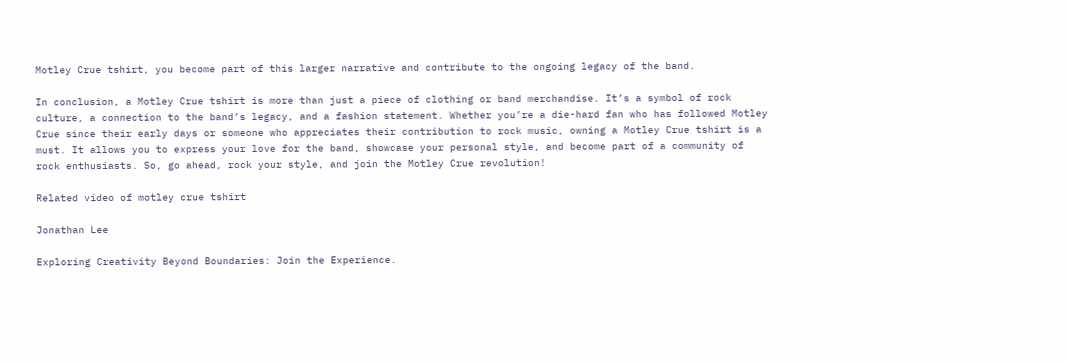Motley Crue tshirt, you become part of this larger narrative and contribute to the ongoing legacy of the band.

In conclusion, a Motley Crue tshirt is more than just a piece of clothing or band merchandise. It’s a symbol of rock culture, a connection to the band’s legacy, and a fashion statement. Whether you’re a die-hard fan who has followed Motley Crue since their early days or someone who appreciates their contribution to rock music, owning a Motley Crue tshirt is a must. It allows you to express your love for the band, showcase your personal style, and become part of a community of rock enthusiasts. So, go ahead, rock your style, and join the Motley Crue revolution!

Related video of motley crue tshirt

Jonathan Lee

Exploring Creativity Beyond Boundaries: Join the Experience.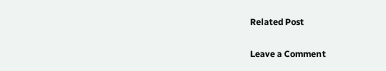Related Post

Leave a Comment